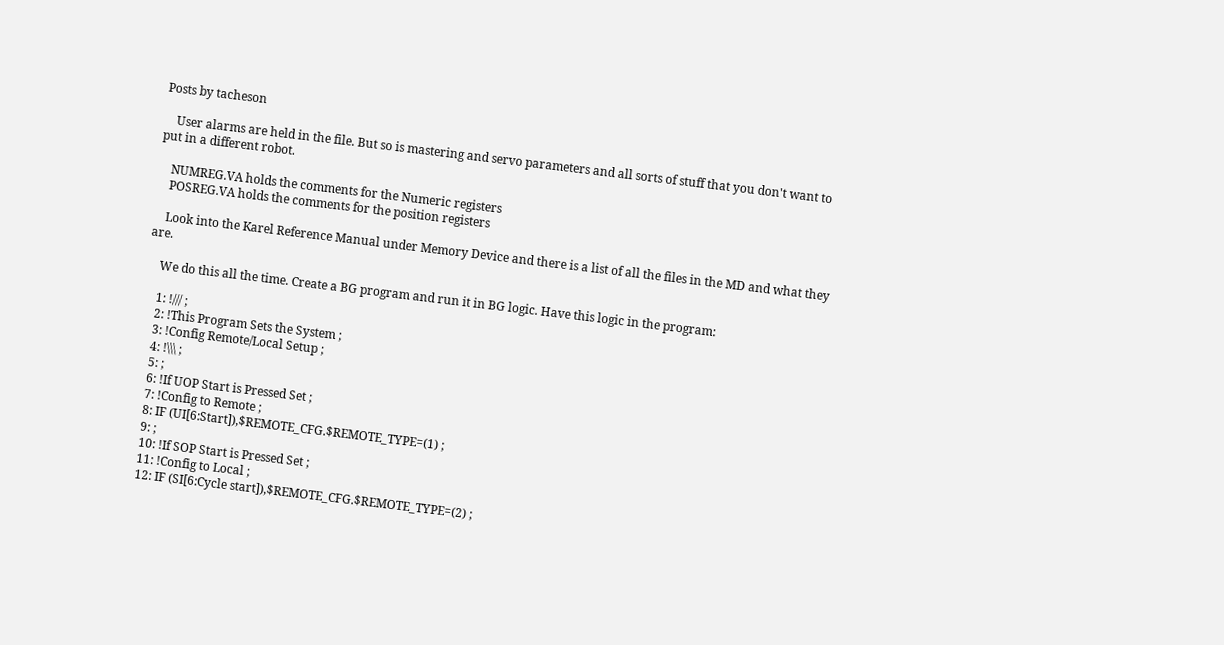Posts by tacheson

    User alarms are held in the file. But so is mastering and servo parameters and all sorts of stuff that you don't want to put in a different robot.

    NUMREG.VA holds the comments for the Numeric registers
    POSREG.VA holds the comments for the position registers

    Look into the Karel Reference Manual under Memory Device and there is a list of all the files in the MD and what they are.

    We do this all the time. Create a BG program and run it in BG logic. Have this logic in the program:

    1: !/// ;
    2: !This Program Sets the System ;
    3: !Config Remote/Local Setup ;
    4: !\\\ ;
    5: ;
    6: !If UOP Start is Pressed Set ;
    7: !Config to Remote ;
    8: IF (UI[6:Start]),$REMOTE_CFG.$REMOTE_TYPE=(1) ;
    9: ;
    10: !If SOP Start is Pressed Set ;
    11: !Config to Local ;
    12: IF (SI[6:Cycle start]),$REMOTE_CFG.$REMOTE_TYPE=(2) ;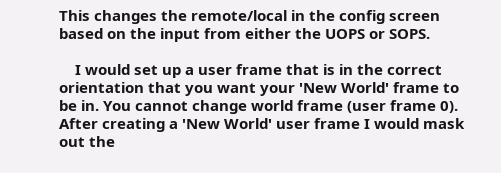This changes the remote/local in the config screen based on the input from either the UOPS or SOPS.

    I would set up a user frame that is in the correct orientation that you want your 'New World' frame to be in. You cannot change world frame (user frame 0). After creating a 'New World' user frame I would mask out the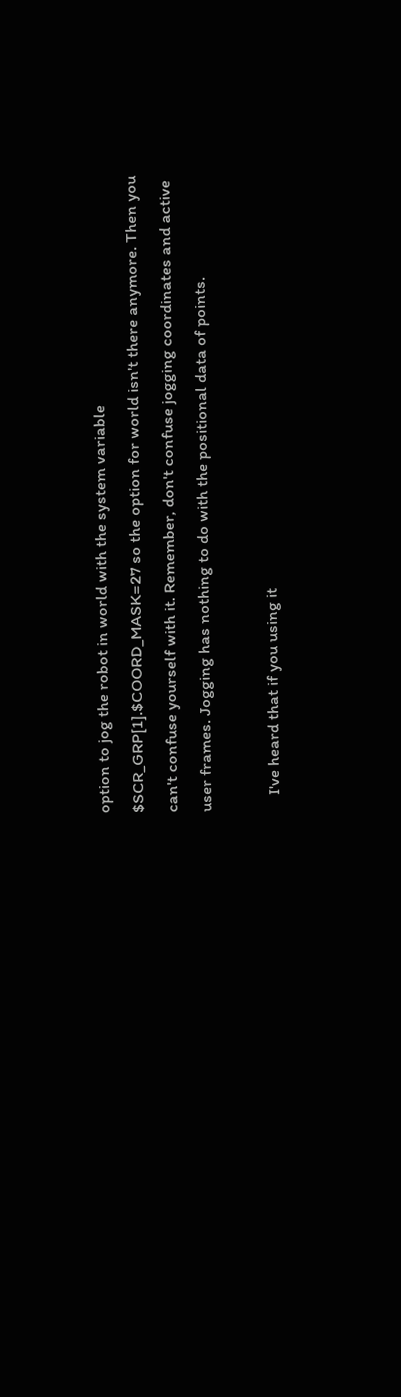option to jog the robot in world with the system variable $SCR_GRP[1].$COORD_MASK=27 so the option for world isn't there anymore. Then you can't confuse yourself with it. Remember, don't confuse jogging coordinates and active user frames. Jogging has nothing to do with the positional data of points.

    I've heard that if you using it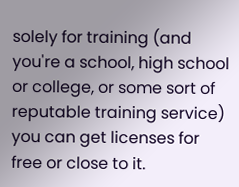solely for training (and you're a school, high school or college, or some sort of reputable training service) you can get licenses for free or close to it.